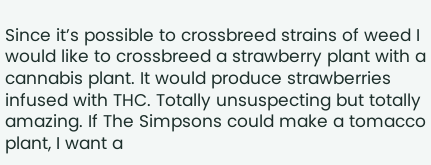Since it’s possible to crossbreed strains of weed I would like to crossbreed a strawberry plant with a cannabis plant. It would produce strawberries infused with THC. Totally unsuspecting but totally amazing. If The Simpsons could make a tomacco plant, I want a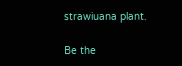strawiuana plant.

Be the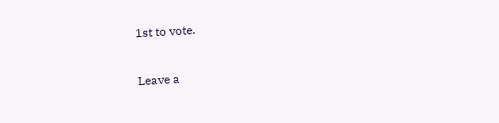1st to vote.

Leave a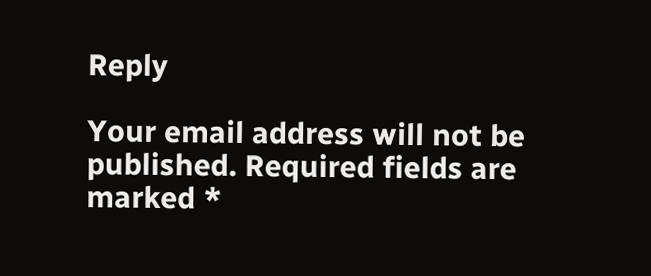Reply

Your email address will not be published. Required fields are marked *